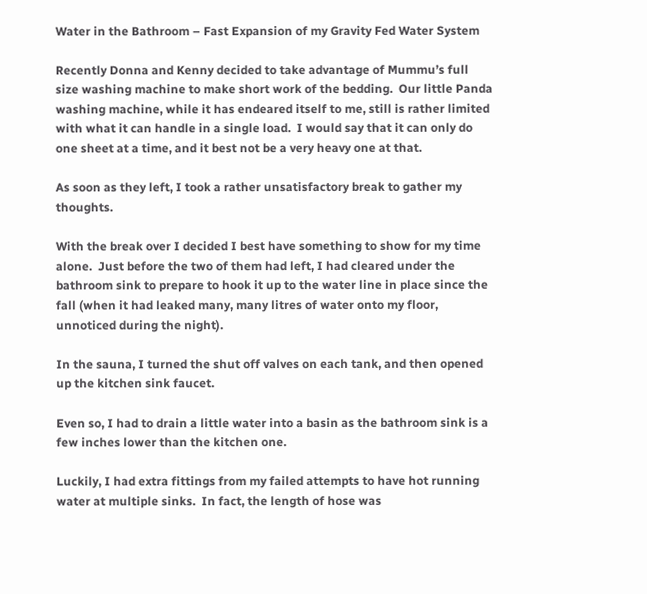Water in the Bathroom – Fast Expansion of my Gravity Fed Water System

Recently Donna and Kenny decided to take advantage of Mummu’s full size washing machine to make short work of the bedding.  Our little Panda washing machine, while it has endeared itself to me, still is rather limited with what it can handle in a single load.  I would say that it can only do one sheet at a time, and it best not be a very heavy one at that.

As soon as they left, I took a rather unsatisfactory break to gather my thoughts.

With the break over I decided I best have something to show for my time alone.  Just before the two of them had left, I had cleared under the bathroom sink to prepare to hook it up to the water line in place since the fall (when it had leaked many, many litres of water onto my floor, unnoticed during the night).

In the sauna, I turned the shut off valves on each tank, and then opened up the kitchen sink faucet.

Even so, I had to drain a little water into a basin as the bathroom sink is a few inches lower than the kitchen one.

Luckily, I had extra fittings from my failed attempts to have hot running water at multiple sinks.  In fact, the length of hose was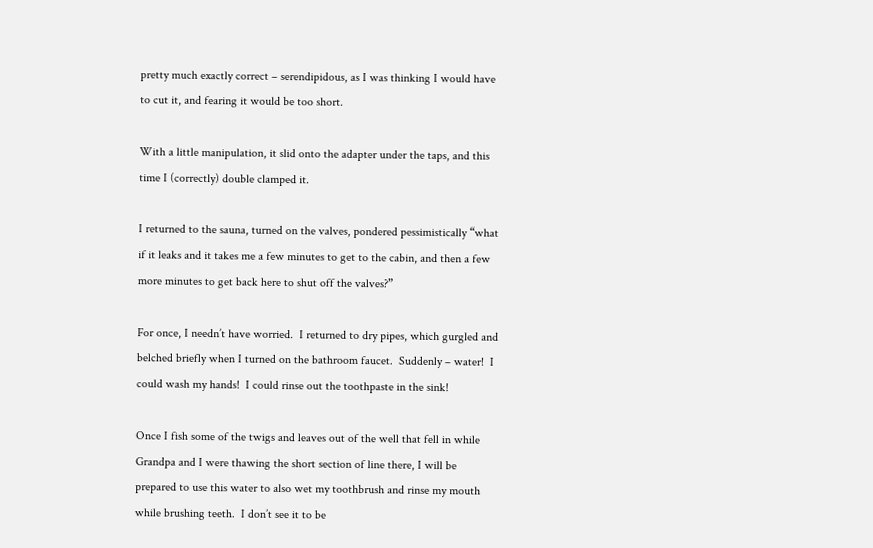pretty much exactly correct – serendipidous, as I was thinking I would have to cut it, and fearing it would be too short.

With a little manipulation, it slid onto the adapter under the taps, and this time I (correctly) double clamped it.

I returned to the sauna, turned on the valves, pondered pessimistically “what if it leaks and it takes me a few minutes to get to the cabin, and then a few more minutes to get back here to shut off the valves?”

For once, I needn’t have worried.  I returned to dry pipes, which gurgled and belched briefly when I turned on the bathroom faucet.  Suddenly – water!  I could wash my hands!  I could rinse out the toothpaste in the sink!

Once I fish some of the twigs and leaves out of the well that fell in while Grandpa and I were thawing the short section of line there, I will be prepared to use this water to also wet my toothbrush and rinse my mouth while brushing teeth.  I don’t see it to be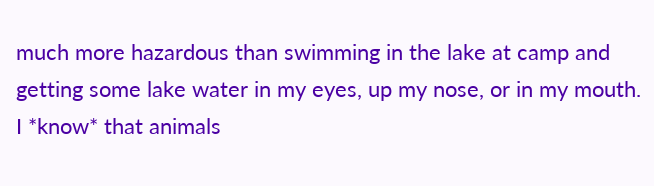much more hazardous than swimming in the lake at camp and getting some lake water in my eyes, up my nose, or in my mouth.  I *know* that animals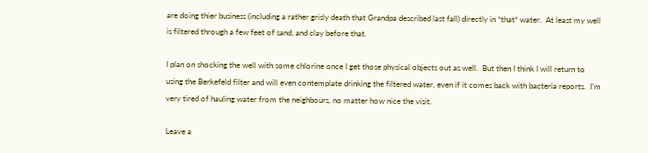are doing thier business (including a rather grisly death that Grandpa described last fall) directly in *that* water.  At least my well is filtered through a few feet of sand, and clay before that.

I plan on shocking the well with some chlorine once I get those physical objects out as well.  But then I think I will return to using the Berkefeld filter and will even contemplate drinking the filtered water, even if it comes back with bacteria reports.  I’m very tired of hauling water from the neighbours, no matter how nice the visit.

Leave a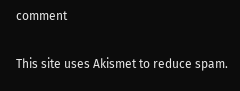comment

This site uses Akismet to reduce spam.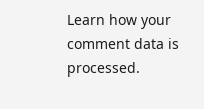Learn how your comment data is processed.